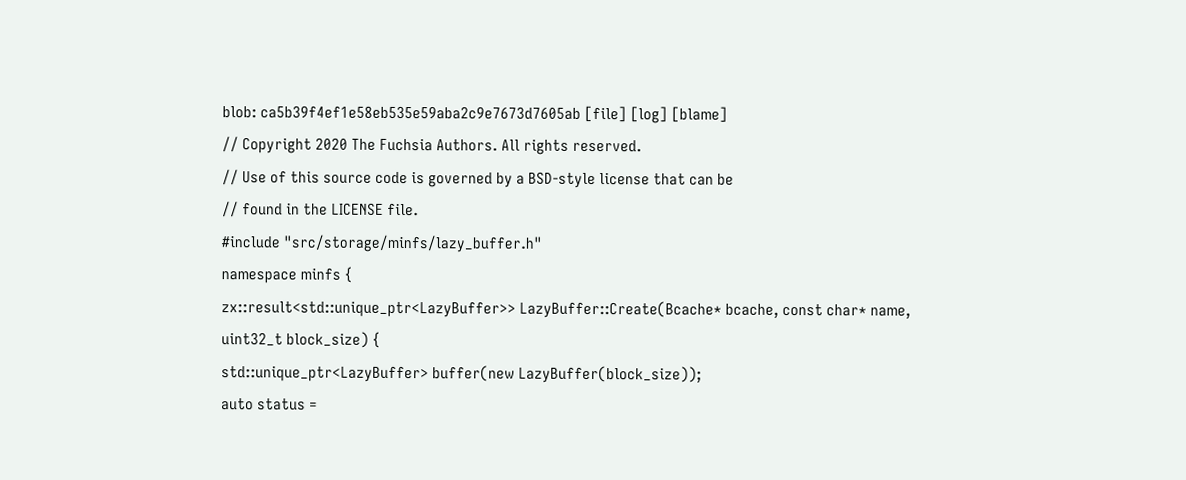blob: ca5b39f4ef1e58eb535e59aba2c9e7673d7605ab [file] [log] [blame]
// Copyright 2020 The Fuchsia Authors. All rights reserved.
// Use of this source code is governed by a BSD-style license that can be
// found in the LICENSE file.
#include "src/storage/minfs/lazy_buffer.h"
namespace minfs {
zx::result<std::unique_ptr<LazyBuffer>> LazyBuffer::Create(Bcache* bcache, const char* name,
uint32_t block_size) {
std::unique_ptr<LazyBuffer> buffer(new LazyBuffer(block_size));
auto status =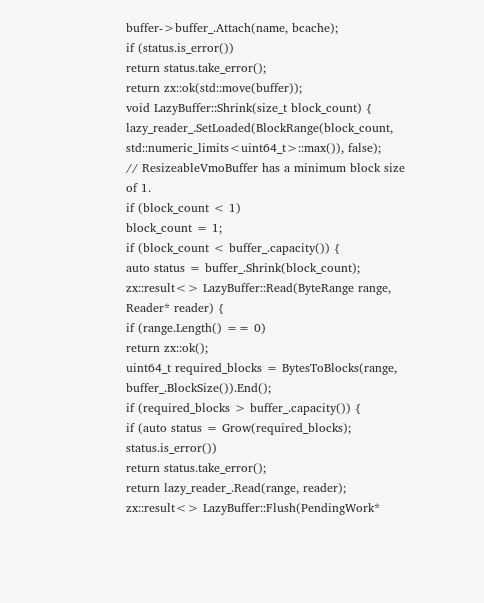buffer->buffer_.Attach(name, bcache);
if (status.is_error())
return status.take_error();
return zx::ok(std::move(buffer));
void LazyBuffer::Shrink(size_t block_count) {
lazy_reader_.SetLoaded(BlockRange(block_count, std::numeric_limits<uint64_t>::max()), false);
// ResizeableVmoBuffer has a minimum block size of 1.
if (block_count < 1)
block_count = 1;
if (block_count < buffer_.capacity()) {
auto status = buffer_.Shrink(block_count);
zx::result<> LazyBuffer::Read(ByteRange range, Reader* reader) {
if (range.Length() == 0)
return zx::ok();
uint64_t required_blocks = BytesToBlocks(range, buffer_.BlockSize()).End();
if (required_blocks > buffer_.capacity()) {
if (auto status = Grow(required_blocks); status.is_error())
return status.take_error();
return lazy_reader_.Read(range, reader);
zx::result<> LazyBuffer::Flush(PendingWork*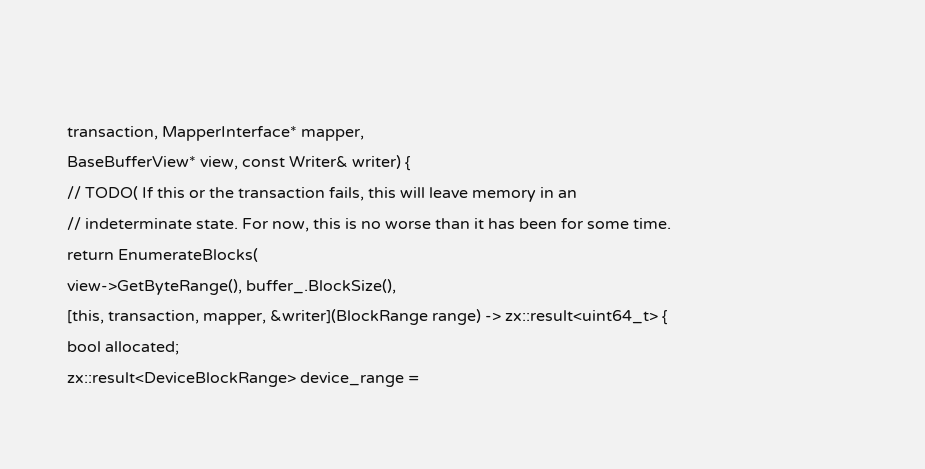transaction, MapperInterface* mapper,
BaseBufferView* view, const Writer& writer) {
// TODO( If this or the transaction fails, this will leave memory in an
// indeterminate state. For now, this is no worse than it has been for some time.
return EnumerateBlocks(
view->GetByteRange(), buffer_.BlockSize(),
[this, transaction, mapper, &writer](BlockRange range) -> zx::result<uint64_t> {
bool allocated;
zx::result<DeviceBlockRange> device_range =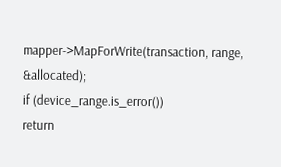mapper->MapForWrite(transaction, range, &allocated);
if (device_range.is_error())
return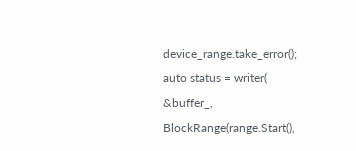device_range.take_error();
auto status = writer(
&buffer_, BlockRange(range.Start(),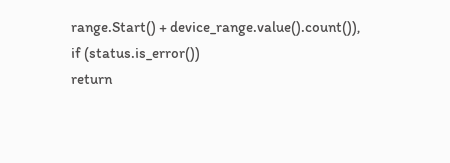range.Start() + device_range.value().count()),
if (status.is_error())
return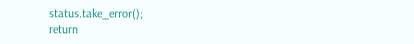status.take_error();
return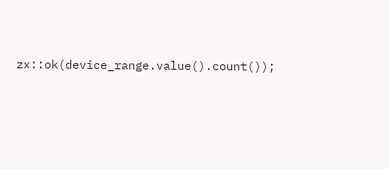zx::ok(device_range.value().count());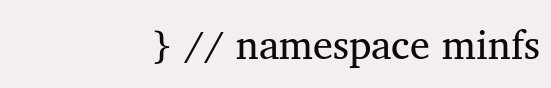} // namespace minfs